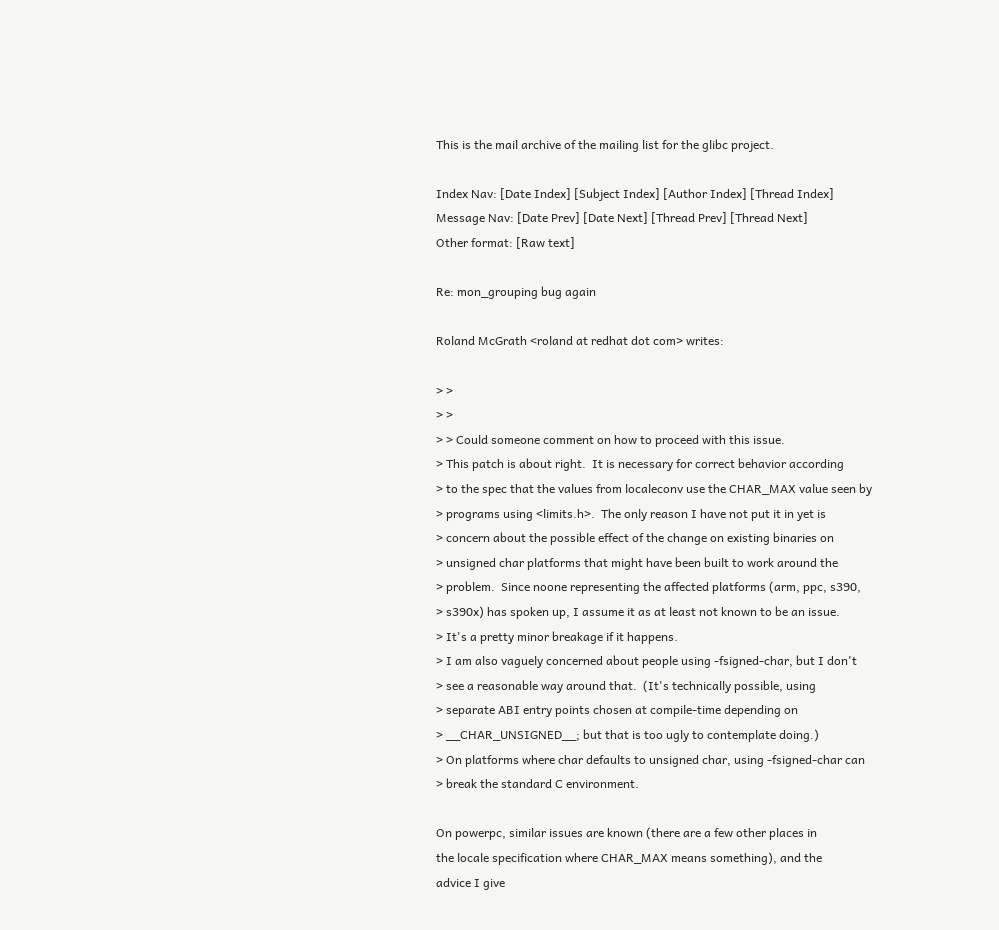This is the mail archive of the mailing list for the glibc project.

Index Nav: [Date Index] [Subject Index] [Author Index] [Thread Index]
Message Nav: [Date Prev] [Date Next] [Thread Prev] [Thread Next]
Other format: [Raw text]

Re: mon_grouping bug again

Roland McGrath <roland at redhat dot com> writes:

> >
> >
> > Could someone comment on how to proceed with this issue.
> This patch is about right.  It is necessary for correct behavior according
> to the spec that the values from localeconv use the CHAR_MAX value seen by
> programs using <limits.h>.  The only reason I have not put it in yet is
> concern about the possible effect of the change on existing binaries on
> unsigned char platforms that might have been built to work around the
> problem.  Since noone representing the affected platforms (arm, ppc, s390,
> s390x) has spoken up, I assume it as at least not known to be an issue.
> It's a pretty minor breakage if it happens.
> I am also vaguely concerned about people using -fsigned-char, but I don't
> see a reasonable way around that.  (It's technically possible, using
> separate ABI entry points chosen at compile-time depending on
> __CHAR_UNSIGNED__; but that is too ugly to contemplate doing.)
> On platforms where char defaults to unsigned char, using -fsigned-char can
> break the standard C environment.

On powerpc, similar issues are known (there are a few other places in
the locale specification where CHAR_MAX means something), and the
advice I give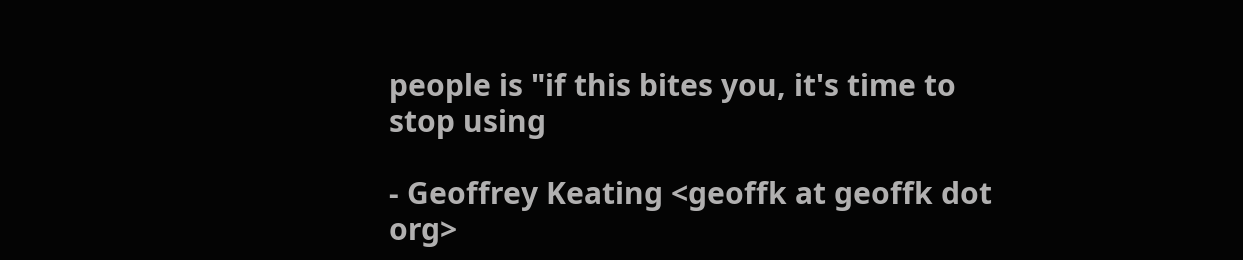people is "if this bites you, it's time to stop using

- Geoffrey Keating <geoffk at geoffk dot org>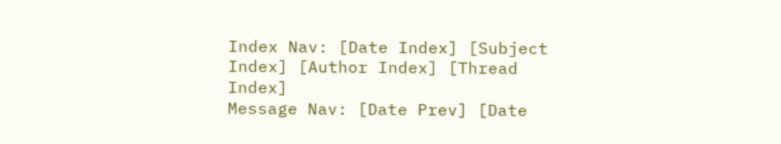Index Nav: [Date Index] [Subject Index] [Author Index] [Thread Index]
Message Nav: [Date Prev] [Date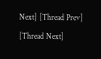Next] [Thread Prev] [Thread Next]